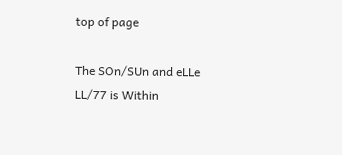top of page

The SOn/SUn and eLLe LL/77 is Within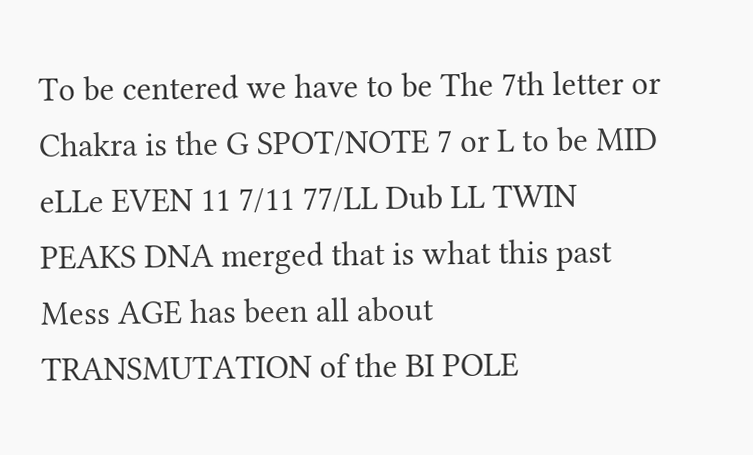To be centered we have to be The 7th letter or Chakra is the G SPOT/NOTE 7 or L to be MID eLLe EVEN 11 7/11 77/LL Dub LL TWIN PEAKS DNA merged that is what this past Mess AGE has been all about TRANSMUTATION of the BI POLE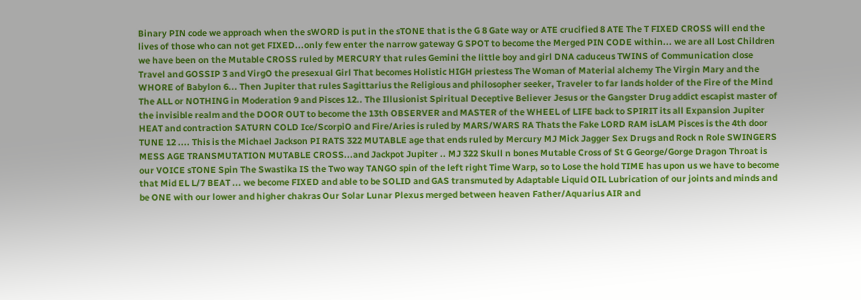Binary PIN code we approach when the sWORD is put in the sTONE that is the G 8 Gate way or ATE crucified 8 ATE The T FIXED CROSS will end the lives of those who can not get FIXED...only few enter the narrow gateway G SPOT to become the Merged PIN CODE within... we are all Lost Children we have been on the Mutable CROSS ruled by MERCURY that rules Gemini the little boy and girl DNA caduceus TWINS of Communication close Travel and GOSSIP 3 and VirgO the presexual Girl That becomes Holistic HIGH priestess The Woman of Material alchemy The Virgin Mary and the WHORE of Babylon 6... Then Jupiter that rules Sagittarius the Religious and philosopher seeker, Traveler to far lands holder of the Fire of the Mind The ALL or NOTHING in Moderation 9 and Pisces 12.. The Illusionist Spiritual Deceptive Believer Jesus or the Gangster Drug addict escapist master of the invisible realm and the DOOR OUT to become the 13th OBSERVER and MASTER of the WHEEL of LIFE back to SPIRIT its all Expansion Jupiter HEAT and contraction SATURN COLD Ice/ScorpiO and Fire/Aries is ruled by MARS/WARS RA Thats the Fake LORD RAM isLAM Pisces is the 4th door TUNE 12 .... This is the Michael Jackson PI RATS 322 MUTABLE age that ends ruled by Mercury MJ Mick Jagger Sex Drugs and Rock n Role SWINGERS MESS AGE TRANSMUTATION MUTABLE CROSS...and Jackpot Jupiter .. MJ 322 Skull n bones Mutable Cross of St G George/Gorge Dragon Throat is our VOICE sTONE Spin The Swastika IS the Two way TANGO spin of the left right Time Warp, so to Lose the hold TIME has upon us we have to become that Mid EL L/7 BEAT ... we become FIXED and able to be SOLID and GAS transmuted by Adaptable Liquid OIL Lubrication of our joints and minds and be ONE with our lower and higher chakras Our Solar Lunar Plexus merged between heaven Father/Aquarius AIR and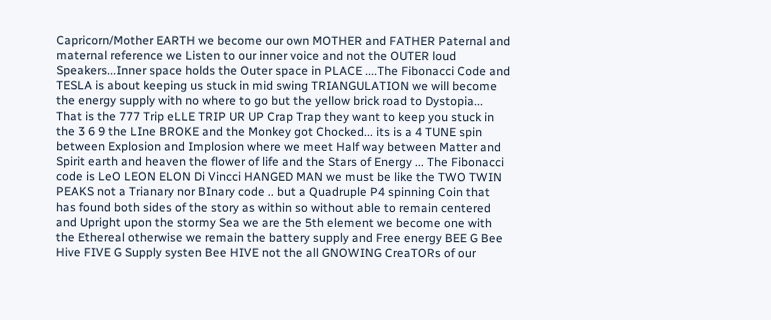Capricorn/Mother EARTH we become our own MOTHER and FATHER Paternal and maternal reference we Listen to our inner voice and not the OUTER loud Speakers...Inner space holds the Outer space in PLACE ....The Fibonacci Code and TESLA is about keeping us stuck in mid swing TRIANGULATION we will become the energy supply with no where to go but the yellow brick road to Dystopia... That is the 777 Trip eLLE TRIP UR UP Crap Trap they want to keep you stuck in the 3 6 9 the LIne BROKE and the Monkey got Chocked... its is a 4 TUNE spin between Explosion and Implosion where we meet Half way between Matter and Spirit earth and heaven the flower of life and the Stars of Energy ... The Fibonacci code is LeO LEON ELON Di Vincci HANGED MAN we must be like the TWO TWIN PEAKS not a Trianary nor BInary code .. but a Quadruple P4 spinning Coin that has found both sides of the story as within so without able to remain centered and Upright upon the stormy Sea we are the 5th element we become one with the Ethereal otherwise we remain the battery supply and Free energy BEE G Bee Hive FIVE G Supply systen Bee HIVE not the all GNOWING CreaTORs of our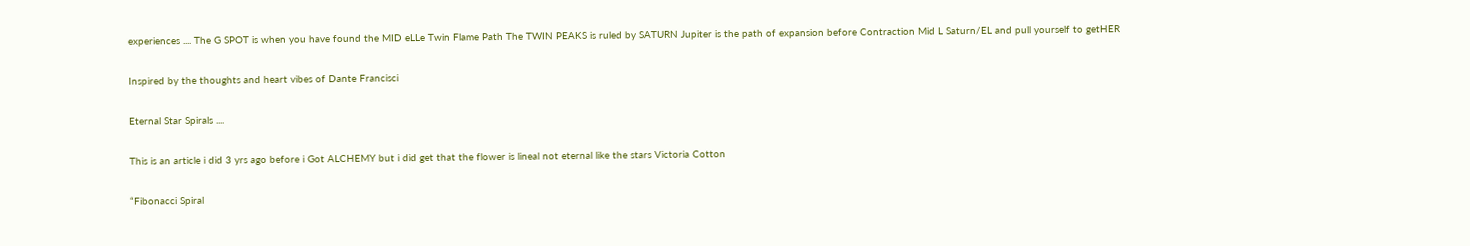experiences .... The G SPOT is when you have found the MID eLLe Twin Flame Path The TWIN PEAKS is ruled by SATURN Jupiter is the path of expansion before Contraction Mid L Saturn/EL and pull yourself to getHER

Inspired by the thoughts and heart vibes of Dante Francisci

Eternal Star Spirals ....

This is an article i did 3 yrs ago before i Got ALCHEMY but i did get that the flower is lineal not eternal like the stars Victoria Cotton

“Fibonacci Spiral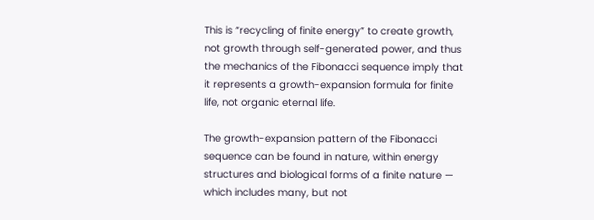This is “recycling of finite energy” to create growth, not growth through self-generated power, and thus the mechanics of the Fibonacci sequence imply that it represents a growth-expansion formula for finite life, not organic eternal life.

The growth-expansion pattern of the Fibonacci sequence can be found in nature, within energy structures and biological forms of a finite nature — which includes many, but not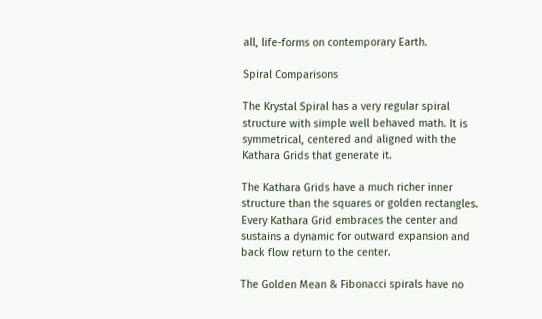all, life-forms on contemporary Earth.

Spiral Comparisons

The Krystal Spiral has a very regular spiral structure with simple well behaved math. It is symmetrical, centered and aligned with the Kathara Grids that generate it.

The Kathara Grids have a much richer inner structure than the squares or golden rectangles. Every Kathara Grid embraces the center and sustains a dynamic for outward expansion and back flow return to the center.

The Golden Mean & Fibonacci spirals have no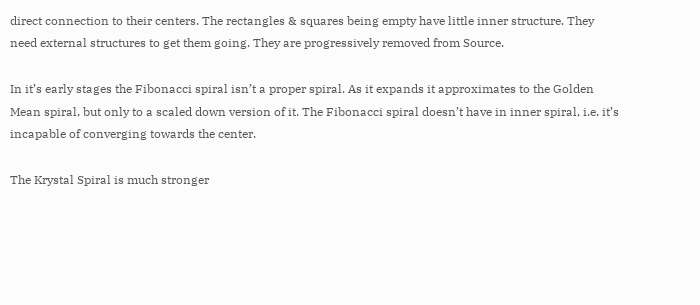direct connection to their centers. The rectangles & squares being empty have little inner structure. They need external structures to get them going. They are progressively removed from Source.

In it’s early stages the Fibonacci spiral isn’t a proper spiral. As it expands it approximates to the Golden Mean spiral, but only to a scaled down version of it. The Fibonacci spiral doesn’t have in inner spiral, i.e. it’s incapable of converging towards the center.

The Krystal Spiral is much stronger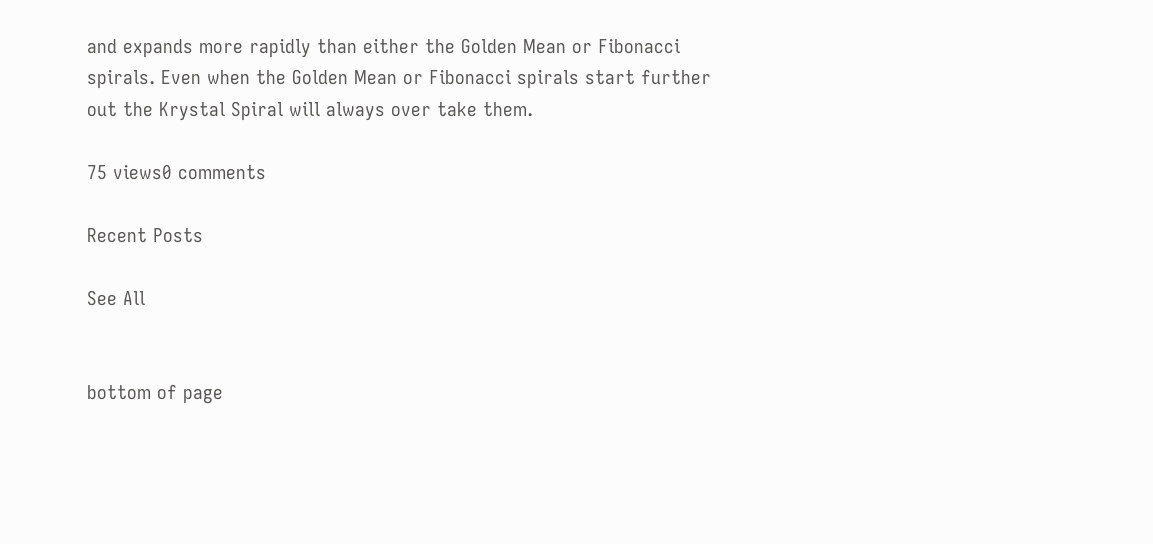and expands more rapidly than either the Golden Mean or Fibonacci spirals. Even when the Golden Mean or Fibonacci spirals start further out the Krystal Spiral will always over take them.

75 views0 comments

Recent Posts

See All


bottom of page